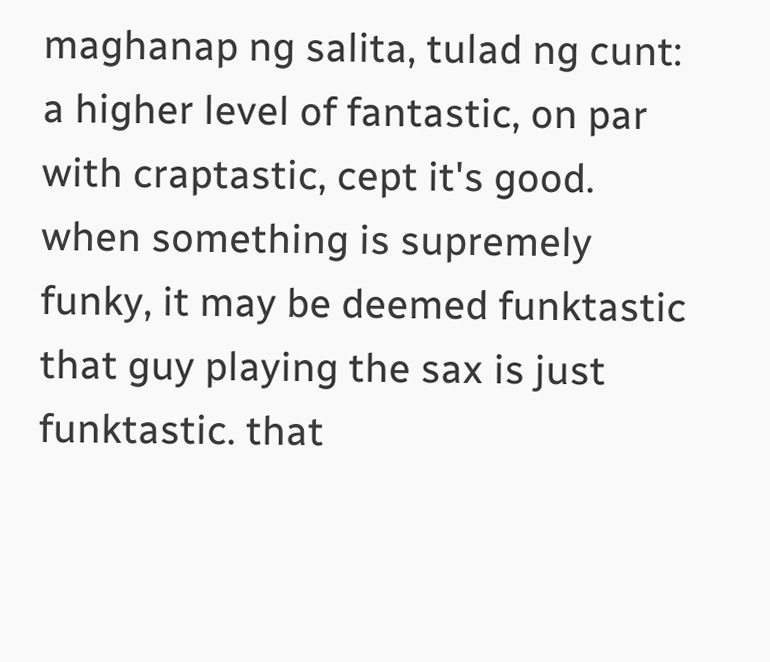maghanap ng salita, tulad ng cunt:
a higher level of fantastic, on par with craptastic, cept it's good.
when something is supremely funky, it may be deemed funktastic
that guy playing the sax is just funktastic. that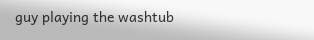guy playing the washtub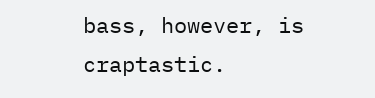bass, however, is craptastic.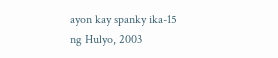ayon kay spanky ika-15 ng Hulyo, 2003